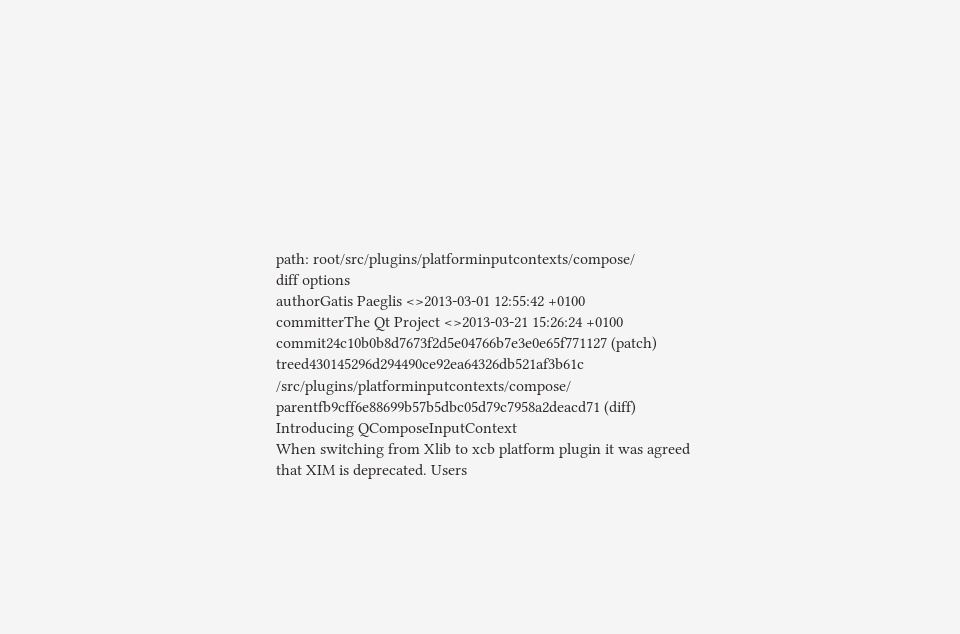path: root/src/plugins/platforminputcontexts/compose/
diff options
authorGatis Paeglis <>2013-03-01 12:55:42 +0100
committerThe Qt Project <>2013-03-21 15:26:24 +0100
commit24c10b0b8d7673f2d5e04766b7e3e0e65f771127 (patch)
treed430145296d294490ce92ea64326db521af3b61c /src/plugins/platforminputcontexts/compose/
parentfb9cff6e88699b57b5dbc05d79c7958a2deacd71 (diff)
Introducing QComposeInputContext
When switching from Xlib to xcb platform plugin it was agreed that XIM is deprecated. Users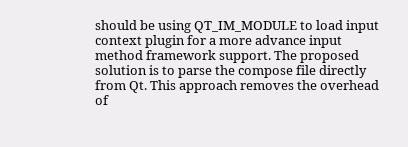should be using QT_IM_MODULE to load input context plugin for a more advance input method framework support. The proposed solution is to parse the compose file directly from Qt. This approach removes the overhead of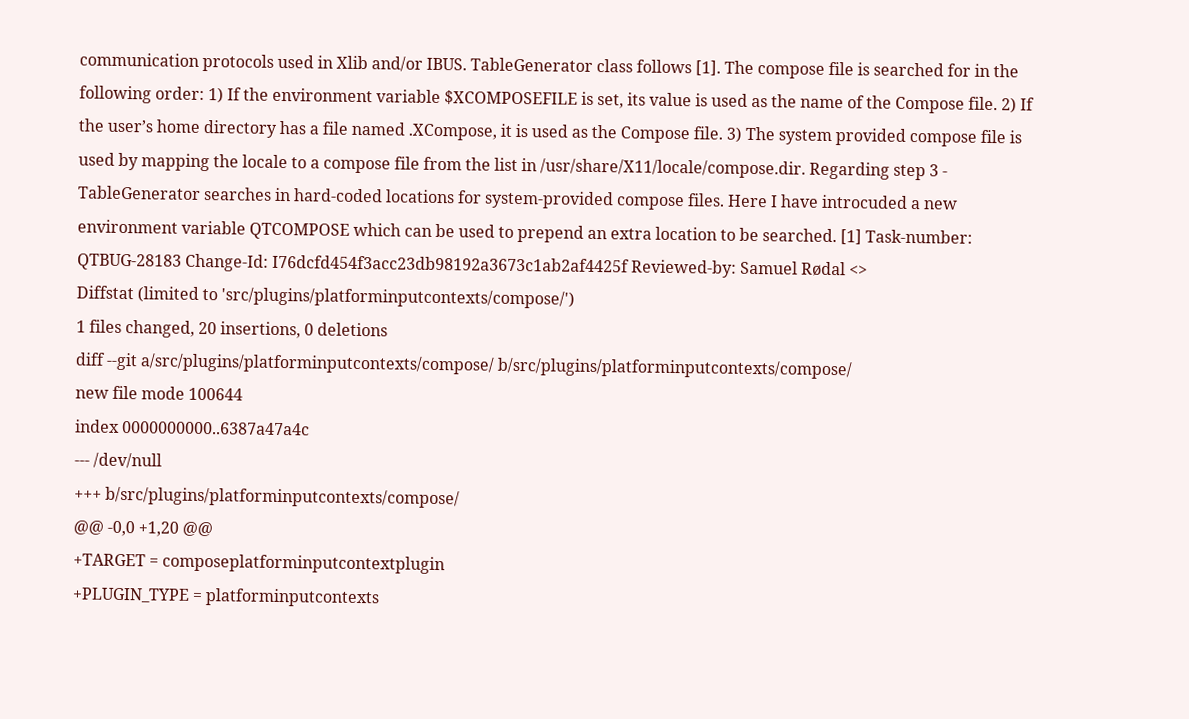communication protocols used in Xlib and/or IBUS. TableGenerator class follows [1]. The compose file is searched for in the following order: 1) If the environment variable $XCOMPOSEFILE is set, its value is used as the name of the Compose file. 2) If the user’s home directory has a file named .XCompose, it is used as the Compose file. 3) The system provided compose file is used by mapping the locale to a compose file from the list in /usr/share/X11/locale/compose.dir. Regarding step 3 - TableGenerator searches in hard-coded locations for system-provided compose files. Here I have introcuded a new environment variable QTCOMPOSE which can be used to prepend an extra location to be searched. [1] Task-number: QTBUG-28183 Change-Id: I76dcfd454f3acc23db98192a3673c1ab2af4425f Reviewed-by: Samuel Rødal <>
Diffstat (limited to 'src/plugins/platforminputcontexts/compose/')
1 files changed, 20 insertions, 0 deletions
diff --git a/src/plugins/platforminputcontexts/compose/ b/src/plugins/platforminputcontexts/compose/
new file mode 100644
index 0000000000..6387a47a4c
--- /dev/null
+++ b/src/plugins/platforminputcontexts/compose/
@@ -0,0 +1,20 @@
+TARGET = composeplatforminputcontextplugin
+PLUGIN_TYPE = platforminputcontexts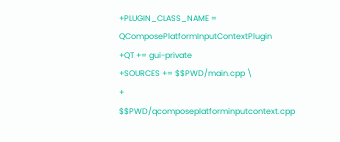+PLUGIN_CLASS_NAME = QComposePlatformInputContextPlugin
+QT += gui-private
+SOURCES += $$PWD/main.cpp \
+ $$PWD/qcomposeplatforminputcontext.cpp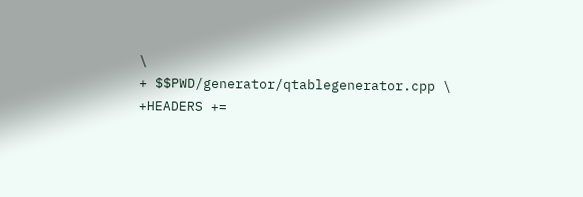\
+ $$PWD/generator/qtablegenerator.cpp \
+HEADERS +=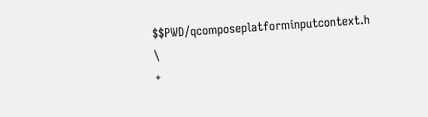$$PWD/qcomposeplatforminputcontext.h \
+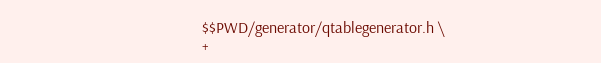$$PWD/generator/qtablegenerator.h \
+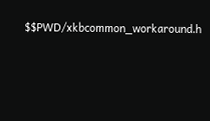$$PWD/xkbcommon_workaround.h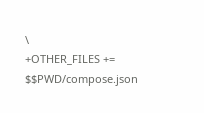\
+OTHER_FILES += $$PWD/compose.json